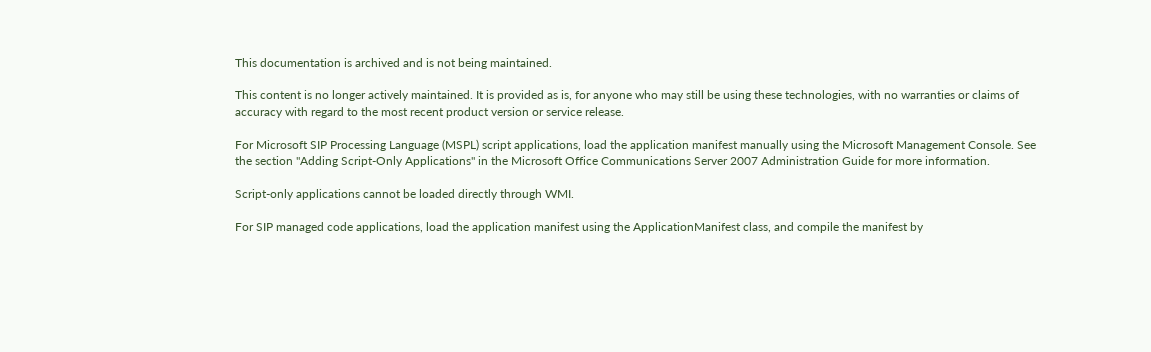This documentation is archived and is not being maintained.

This content is no longer actively maintained. It is provided as is, for anyone who may still be using these technologies, with no warranties or claims of accuracy with regard to the most recent product version or service release.

For Microsoft SIP Processing Language (MSPL) script applications, load the application manifest manually using the Microsoft Management Console. See the section "Adding Script-Only Applications" in the Microsoft Office Communications Server 2007 Administration Guide for more information.

Script-only applications cannot be loaded directly through WMI.

For SIP managed code applications, load the application manifest using the ApplicationManifest class, and compile the manifest by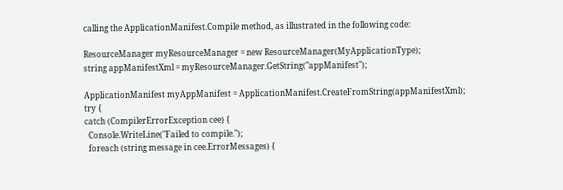calling the ApplicationManifest.Compile method, as illustrated in the following code:

ResourceManager myResourceManager = new ResourceManager(MyApplicationType);
string appManifestXml = myResourceManager.GetString("appManifest");

ApplicationManifest myAppManifest = ApplicationManifest.CreateFromString(appManifestXml);
try {
catch (CompilerErrorException cee) {
  Console.WriteLine("Failed to compile.");
  foreach (string message in cee.ErrorMessages) {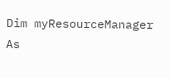Dim myResourceManager As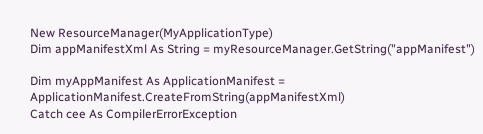New ResourceManager(MyApplicationType)
Dim appManifestXml As String = myResourceManager.GetString("appManifest")

Dim myAppManifest As ApplicationManifest = ApplicationManifest.CreateFromString(appManifestXml)
Catch cee As CompilerErrorException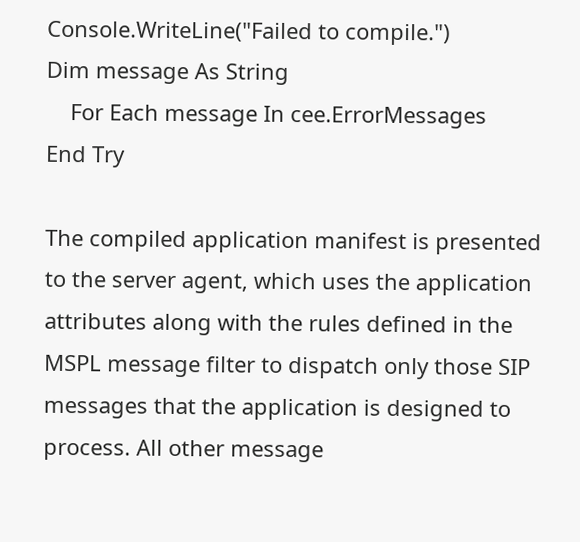Console.WriteLine("Failed to compile.")
Dim message As String
    For Each message In cee.ErrorMessages
End Try

The compiled application manifest is presented to the server agent, which uses the application attributes along with the rules defined in the MSPL message filter to dispatch only those SIP messages that the application is designed to process. All other message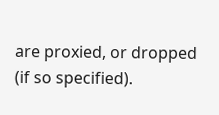are proxied, or dropped (if so specified).